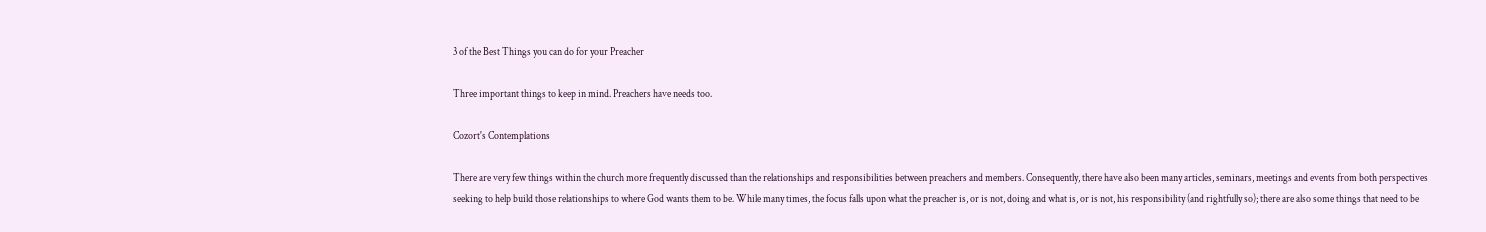3 of the Best Things you can do for your Preacher

Three important things to keep in mind. Preachers have needs too.

Cozort's Contemplations

There are very few things within the church more frequently discussed than the relationships and responsibilities between preachers and members. Consequently, there have also been many articles, seminars, meetings and events from both perspectives seeking to help build those relationships to where God wants them to be. While many times, the focus falls upon what the preacher is, or is not, doing and what is, or is not, his responsibility (and rightfully so); there are also some things that need to be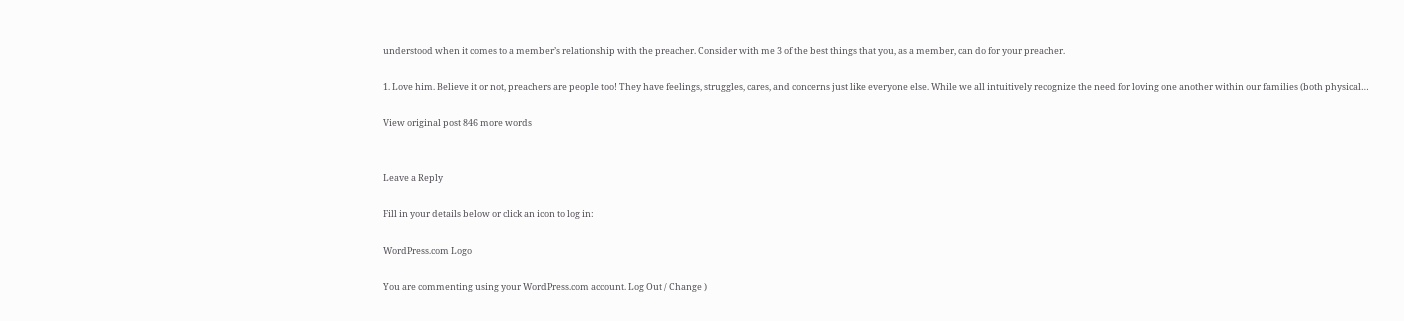understood when it comes to a member’s relationship with the preacher. Consider with me 3 of the best things that you, as a member, can do for your preacher.

1. Love him. Believe it or not, preachers are people too! They have feelings, struggles, cares, and concerns just like everyone else. While we all intuitively recognize the need for loving one another within our families (both physical…

View original post 846 more words


Leave a Reply

Fill in your details below or click an icon to log in:

WordPress.com Logo

You are commenting using your WordPress.com account. Log Out / Change )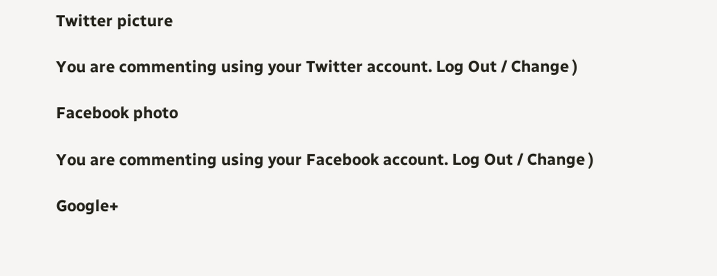Twitter picture

You are commenting using your Twitter account. Log Out / Change )

Facebook photo

You are commenting using your Facebook account. Log Out / Change )

Google+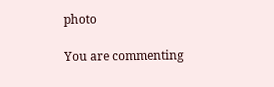photo

You are commenting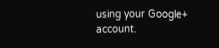using your Google+ account.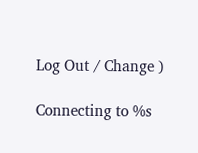Log Out / Change )

Connecting to %s